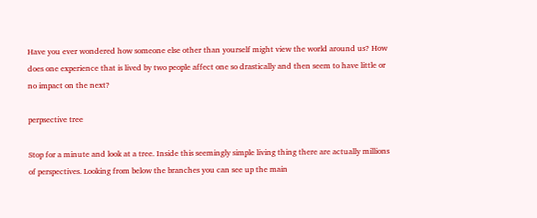Have you ever wondered how someone else other than yourself might view the world around us? How does one experience that is lived by two people affect one so drastically and then seem to have little or no impact on the next?

perpsective tree

Stop for a minute and look at a tree. Inside this seemingly simple living thing there are actually millions of perspectives. Looking from below the branches you can see up the main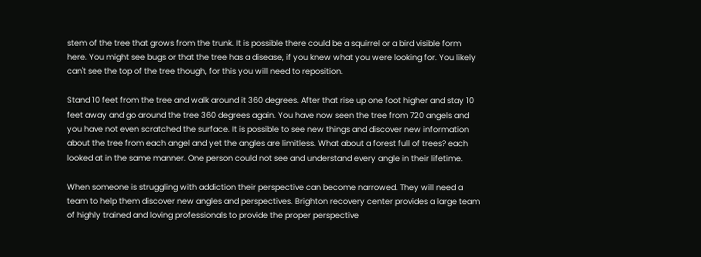stem of the tree that grows from the trunk. It is possible there could be a squirrel or a bird visible form here. You might see bugs or that the tree has a disease, if you knew what you were looking for. You likely can't see the top of the tree though, for this you will need to reposition.

Stand 10 feet from the tree and walk around it 360 degrees. After that rise up one foot higher and stay 10 feet away and go around the tree 360 degrees again. You have now seen the tree from 720 angels and you have not even scratched the surface. It is possible to see new things and discover new information about the tree from each angel and yet the angles are limitless. What about a forest full of trees? each looked at in the same manner. One person could not see and understand every angle in their lifetime.

When someone is struggling with addiction their perspective can become narrowed. They will need a team to help them discover new angles and perspectives. Brighton recovery center provides a large team of highly trained and loving professionals to provide the proper perspective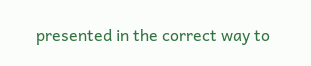presented in the correct way to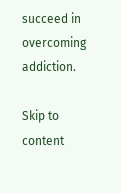succeed in overcoming addiction.

Skip to content